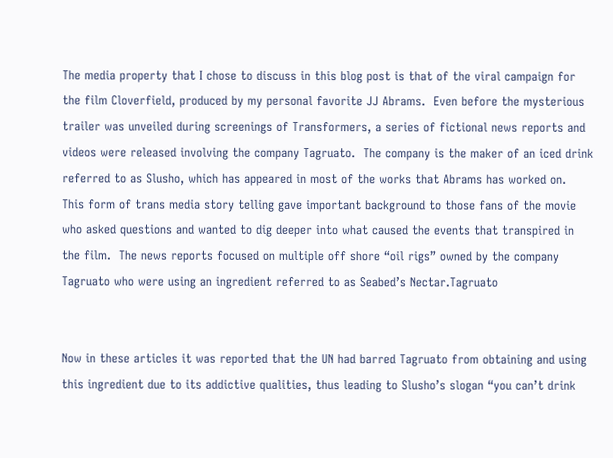The media property that I chose to discuss in this blog post is that of the viral campaign for the film Cloverfield, produced by my personal favorite JJ Abrams.  Even before the mysterious trailer was unveiled during screenings of Transformers, a series of fictional news reports and videos were released involving the company Tagruato.  The company is the maker of an iced drink referred to as Slusho, which has appeared in most of the works that Abrams has worked on.  This form of trans media story telling gave important background to those fans of the movie who asked questions and wanted to dig deeper into what caused the events that transpired in the film.  The news reports focused on multiple off shore “oil rigs” owned by the company Tagruato who were using an ingredient referred to as Seabed’s Nectar.Tagruato


Now in these articles it was reported that the UN had barred Tagruato from obtaining and using this ingredient due to its addictive qualities, thus leading to Slusho’s slogan “you can’t drink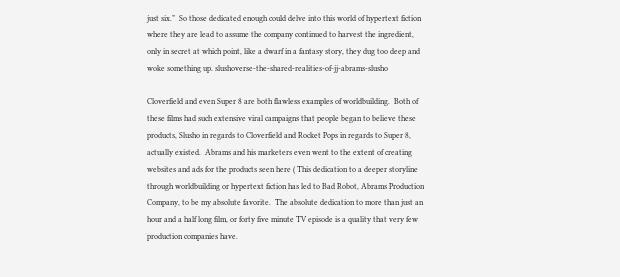just six.”  So those dedicated enough could delve into this world of hypertext fiction where they are lead to assume the company continued to harvest the ingredient, only in secret at which point, like a dwarf in a fantasy story, they dug too deep and woke something up. slushoverse-the-shared-realities-of-jj-abrams-slusho

Cloverfield and even Super 8 are both flawless examples of worldbuilding.  Both of these films had such extensive viral campaigns that people began to believe these products, Slusho in regards to Cloverfield and Rocket Pops in regards to Super 8, actually existed.  Abrams and his marketers even went to the extent of creating websites and ads for the products seen here ( This dedication to a deeper storyline through worldbuilding or hypertext fiction has led to Bad Robot, Abrams Production Company, to be my absolute favorite.  The absolute dedication to more than just an hour and a half long film, or forty five minute TV episode is a quality that very few production companies have.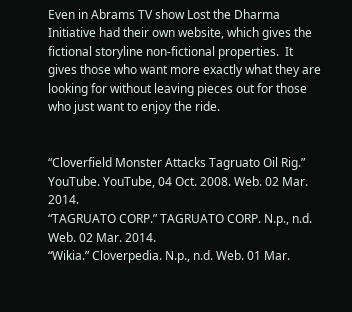Even in Abrams TV show Lost the Dharma Initiative had their own website, which gives the fictional storyline non-fictional properties.  It gives those who want more exactly what they are looking for without leaving pieces out for those who just want to enjoy the ride.


“Cloverfield Monster Attacks Tagruato Oil Rig.” YouTube. YouTube, 04 Oct. 2008. Web. 02 Mar. 2014.
“TAGRUATO CORP.” TAGRUATO CORP. N.p., n.d. Web. 02 Mar. 2014.
“Wikia.” Cloverpedia. N.p., n.d. Web. 01 Mar.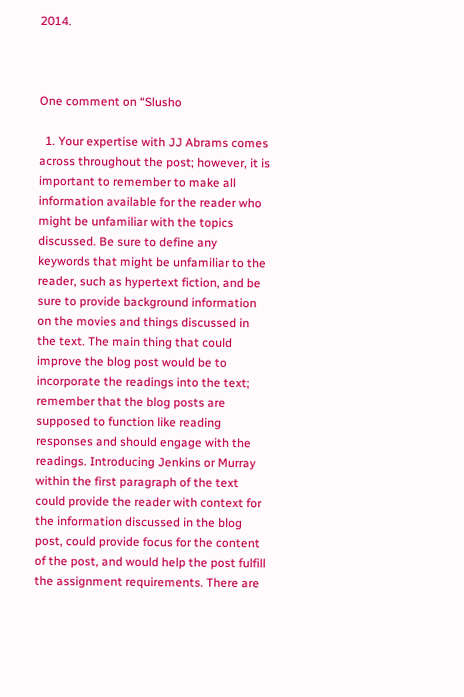2014.



One comment on “Slusho

  1. Your expertise with JJ Abrams comes across throughout the post; however, it is important to remember to make all information available for the reader who might be unfamiliar with the topics discussed. Be sure to define any keywords that might be unfamiliar to the reader, such as hypertext fiction, and be sure to provide background information on the movies and things discussed in the text. The main thing that could improve the blog post would be to incorporate the readings into the text; remember that the blog posts are supposed to function like reading responses and should engage with the readings. Introducing Jenkins or Murray within the first paragraph of the text could provide the reader with context for the information discussed in the blog post, could provide focus for the content of the post, and would help the post fulfill the assignment requirements. There are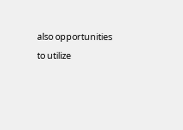also opportunities to utilize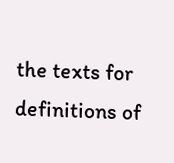the texts for definitions of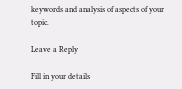keywords and analysis of aspects of your topic.

Leave a Reply

Fill in your details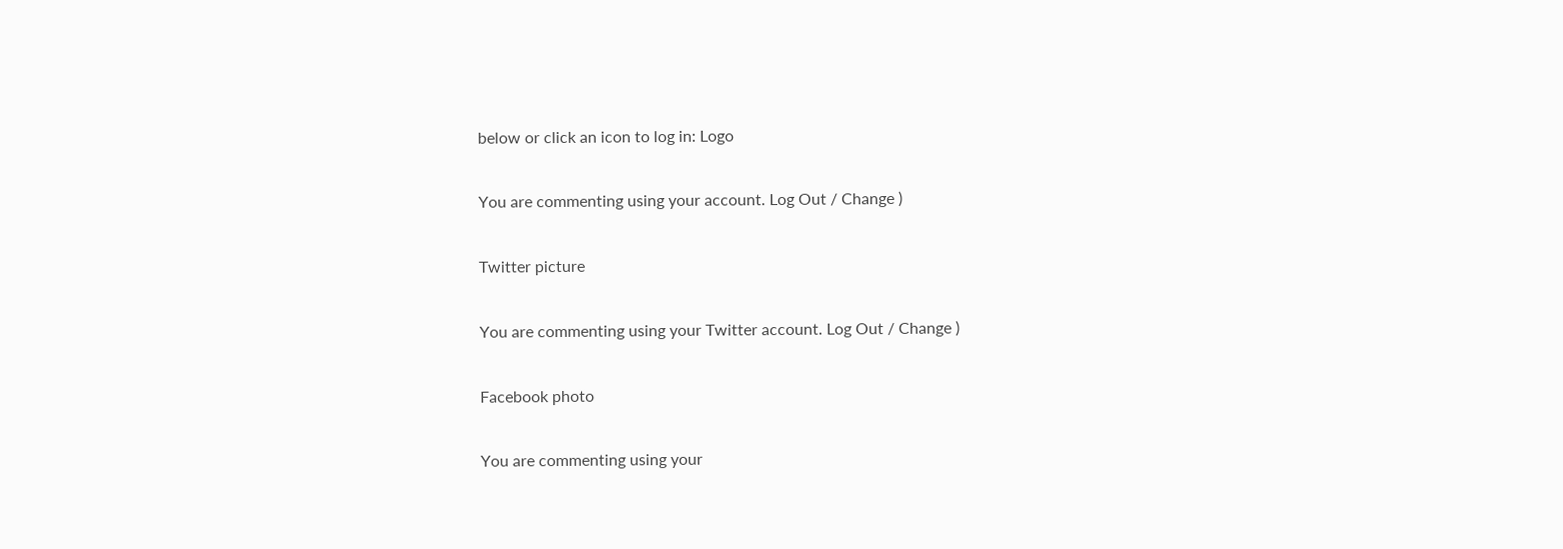below or click an icon to log in: Logo

You are commenting using your account. Log Out / Change )

Twitter picture

You are commenting using your Twitter account. Log Out / Change )

Facebook photo

You are commenting using your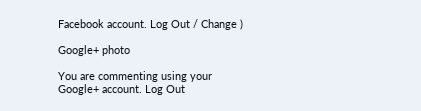Facebook account. Log Out / Change )

Google+ photo

You are commenting using your Google+ account. Log Out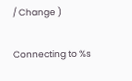/ Change )

Connecting to %s